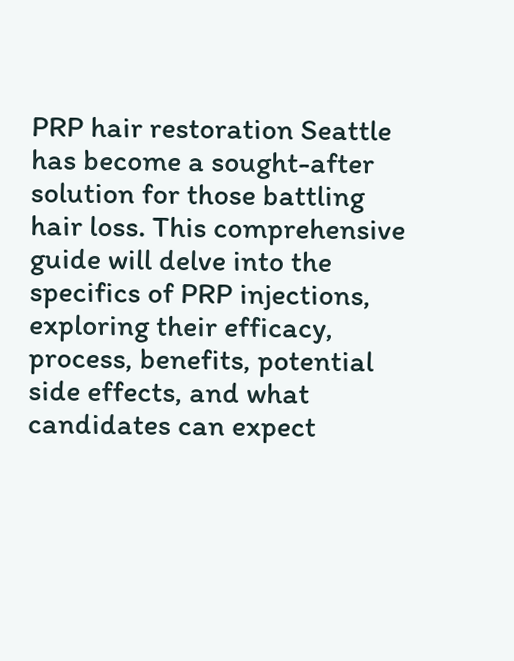PRP hair restoration Seattle has become a sought-after solution for those battling hair loss. This comprehensive guide will delve into the specifics of PRP injections, exploring their efficacy, process, benefits, potential side effects, and what candidates can expect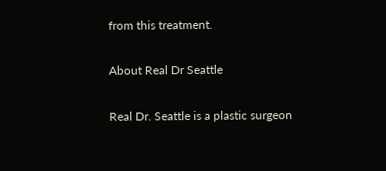from this treatment.

About Real Dr Seattle

Real Dr. Seattle is a plastic surgeon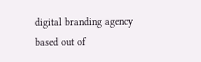digital branding agency based out of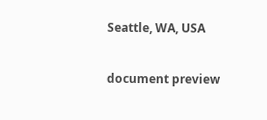Seattle, WA, USA

document preview